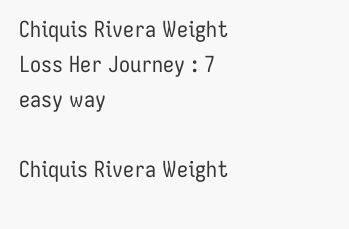Chiquis Rivera Weight Loss Her Journey : 7 easy way

Chiquis Rivera Weight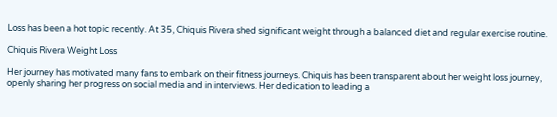Loss has been a hot topic recently. At 35, Chiquis Rivera shed significant weight through a balanced diet and regular exercise routine.

Chiquis Rivera Weight Loss

Her journey has motivated many fans to embark on their fitness journeys. Chiquis has been transparent about her weight loss journey, openly sharing her progress on social media and in interviews. Her dedication to leading a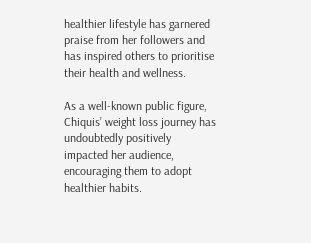healthier lifestyle has garnered praise from her followers and has inspired others to prioritise their health and wellness.

As a well-known public figure, Chiquis’ weight loss journey has undoubtedly positively impacted her audience, encouraging them to adopt healthier habits.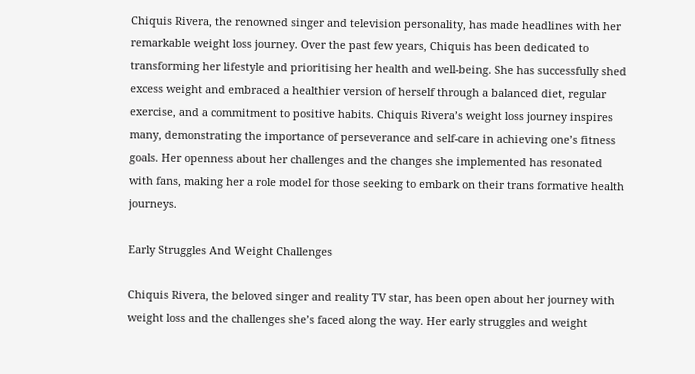Chiquis Rivera, the renowned singer and television personality, has made headlines with her remarkable weight loss journey. Over the past few years, Chiquis has been dedicated to transforming her lifestyle and prioritising her health and well-being. She has successfully shed excess weight and embraced a healthier version of herself through a balanced diet, regular exercise, and a commitment to positive habits. Chiquis Rivera’s weight loss journey inspires many, demonstrating the importance of perseverance and self-care in achieving one’s fitness goals. Her openness about her challenges and the changes she implemented has resonated with fans, making her a role model for those seeking to embark on their trans formative health journeys.

Early Struggles And Weight Challenges

Chiquis Rivera, the beloved singer and reality TV star, has been open about her journey with weight loss and the challenges she’s faced along the way. Her early struggles and weight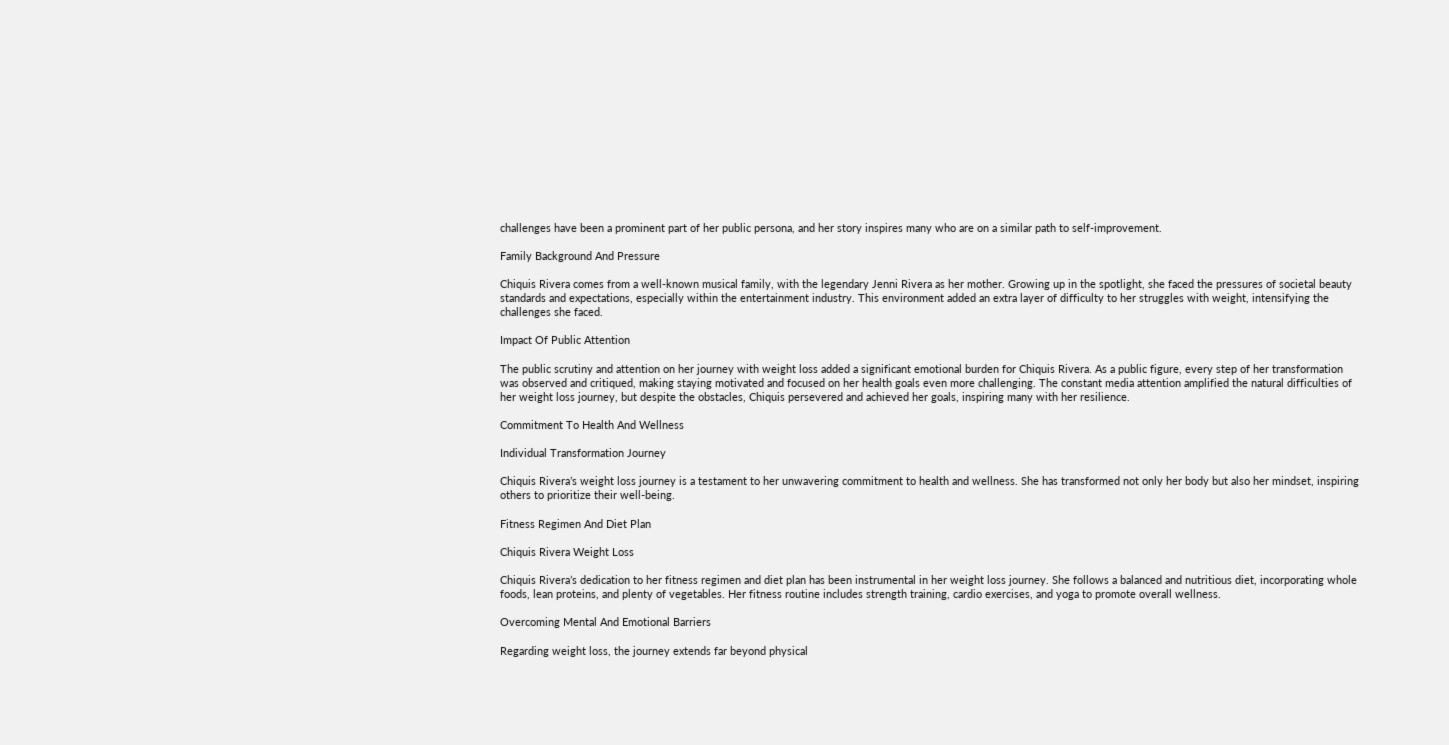challenges have been a prominent part of her public persona, and her story inspires many who are on a similar path to self-improvement.

Family Background And Pressure

Chiquis Rivera comes from a well-known musical family, with the legendary Jenni Rivera as her mother. Growing up in the spotlight, she faced the pressures of societal beauty standards and expectations, especially within the entertainment industry. This environment added an extra layer of difficulty to her struggles with weight, intensifying the challenges she faced.

Impact Of Public Attention

The public scrutiny and attention on her journey with weight loss added a significant emotional burden for Chiquis Rivera. As a public figure, every step of her transformation was observed and critiqued, making staying motivated and focused on her health goals even more challenging. The constant media attention amplified the natural difficulties of her weight loss journey, but despite the obstacles, Chiquis persevered and achieved her goals, inspiring many with her resilience.

Commitment To Health And Wellness

Individual Transformation Journey

Chiquis Rivera’s weight loss journey is a testament to her unwavering commitment to health and wellness. She has transformed not only her body but also her mindset, inspiring others to prioritize their well-being.

Fitness Regimen And Diet Plan

Chiquis Rivera Weight Loss

Chiquis Rivera’s dedication to her fitness regimen and diet plan has been instrumental in her weight loss journey. She follows a balanced and nutritious diet, incorporating whole foods, lean proteins, and plenty of vegetables. Her fitness routine includes strength training, cardio exercises, and yoga to promote overall wellness.

Overcoming Mental And Emotional Barriers

Regarding weight loss, the journey extends far beyond physical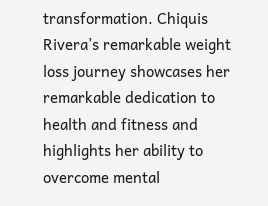transformation. Chiquis Rivera’s remarkable weight loss journey showcases her remarkable dedication to health and fitness and highlights her ability to overcome mental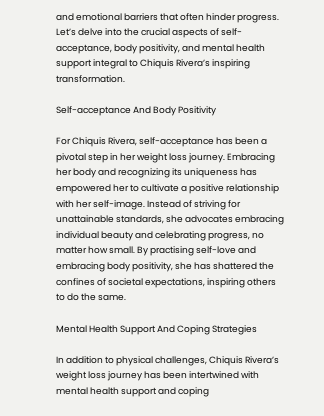and emotional barriers that often hinder progress. Let’s delve into the crucial aspects of self-acceptance, body positivity, and mental health support integral to Chiquis Rivera’s inspiring transformation.

Self-acceptance And Body Positivity

For Chiquis Rivera, self-acceptance has been a pivotal step in her weight loss journey. Embracing her body and recognizing its uniqueness has empowered her to cultivate a positive relationship with her self-image. Instead of striving for unattainable standards, she advocates embracing individual beauty and celebrating progress, no matter how small. By practising self-love and embracing body positivity, she has shattered the confines of societal expectations, inspiring others to do the same.

Mental Health Support And Coping Strategies

In addition to physical challenges, Chiquis Rivera’s weight loss journey has been intertwined with mental health support and coping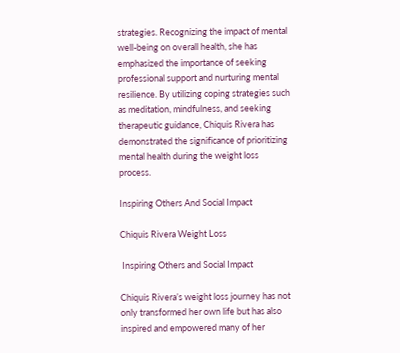strategies. Recognizing the impact of mental well-being on overall health, she has emphasized the importance of seeking professional support and nurturing mental resilience. By utilizing coping strategies such as meditation, mindfulness, and seeking therapeutic guidance, Chiquis Rivera has demonstrated the significance of prioritizing mental health during the weight loss process.

Inspiring Others And Social Impact

Chiquis Rivera Weight Loss

 Inspiring Others and Social Impact

Chiquis Rivera’s weight loss journey has not only transformed her own life but has also inspired and empowered many of her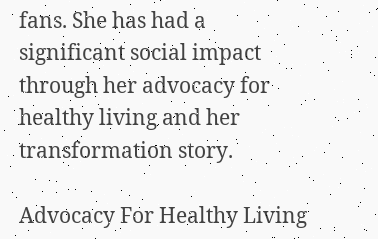fans. She has had a significant social impact through her advocacy for healthy living and her transformation story.

Advocacy For Healthy Living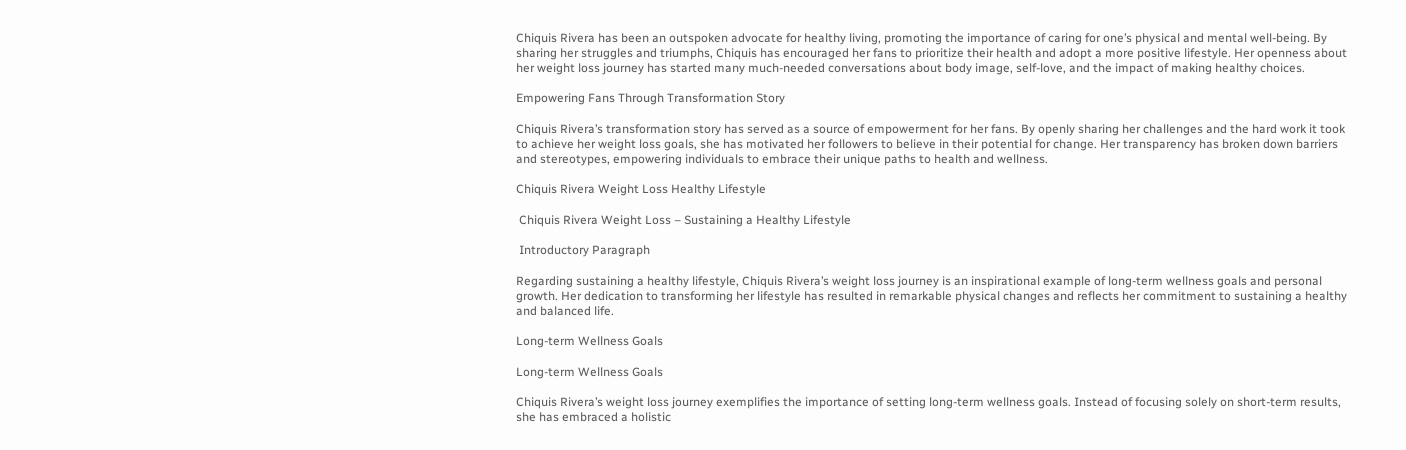Chiquis Rivera has been an outspoken advocate for healthy living, promoting the importance of caring for one’s physical and mental well-being. By sharing her struggles and triumphs, Chiquis has encouraged her fans to prioritize their health and adopt a more positive lifestyle. Her openness about her weight loss journey has started many much-needed conversations about body image, self-love, and the impact of making healthy choices.

Empowering Fans Through Transformation Story

Chiquis Rivera’s transformation story has served as a source of empowerment for her fans. By openly sharing her challenges and the hard work it took to achieve her weight loss goals, she has motivated her followers to believe in their potential for change. Her transparency has broken down barriers and stereotypes, empowering individuals to embrace their unique paths to health and wellness.

Chiquis Rivera Weight Loss Healthy Lifestyle

 Chiquis Rivera Weight Loss – Sustaining a Healthy Lifestyle

 Introductory Paragraph

Regarding sustaining a healthy lifestyle, Chiquis Rivera’s weight loss journey is an inspirational example of long-term wellness goals and personal growth. Her dedication to transforming her lifestyle has resulted in remarkable physical changes and reflects her commitment to sustaining a healthy and balanced life.

Long-term Wellness Goals

Long-term Wellness Goals

Chiquis Rivera’s weight loss journey exemplifies the importance of setting long-term wellness goals. Instead of focusing solely on short-term results, she has embraced a holistic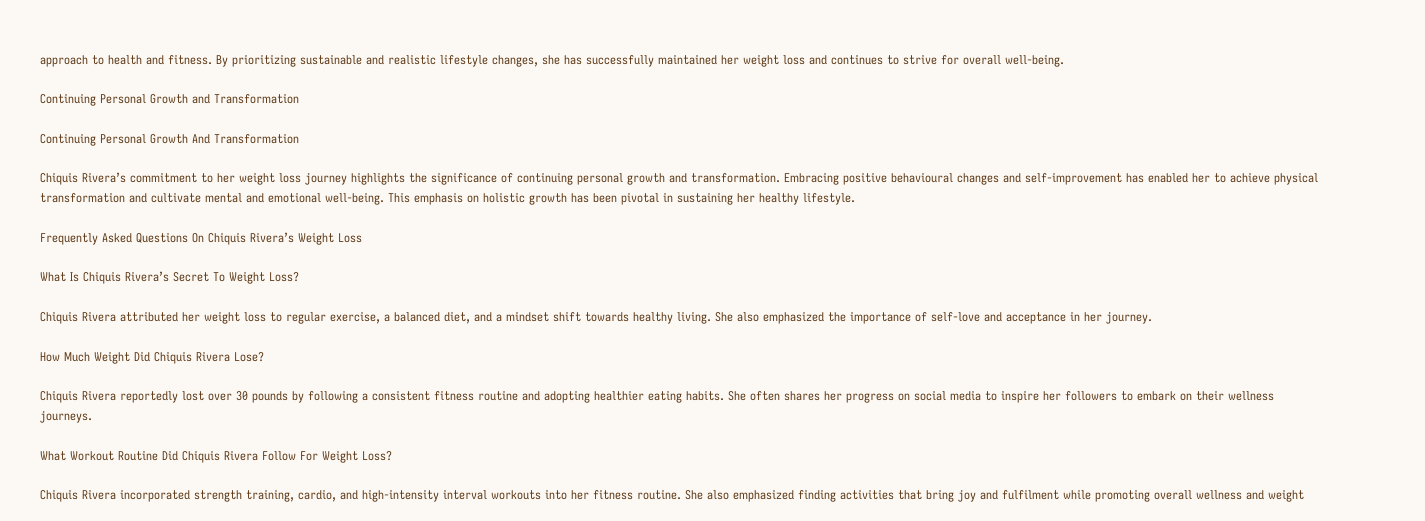approach to health and fitness. By prioritizing sustainable and realistic lifestyle changes, she has successfully maintained her weight loss and continues to strive for overall well-being.

Continuing Personal Growth and Transformation

Continuing Personal Growth And Transformation

Chiquis Rivera’s commitment to her weight loss journey highlights the significance of continuing personal growth and transformation. Embracing positive behavioural changes and self-improvement has enabled her to achieve physical transformation and cultivate mental and emotional well-being. This emphasis on holistic growth has been pivotal in sustaining her healthy lifestyle.

Frequently Asked Questions On Chiquis Rivera’s Weight Loss

What Is Chiquis Rivera’s Secret To Weight Loss?

Chiquis Rivera attributed her weight loss to regular exercise, a balanced diet, and a mindset shift towards healthy living. She also emphasized the importance of self-love and acceptance in her journey.

How Much Weight Did Chiquis Rivera Lose?

Chiquis Rivera reportedly lost over 30 pounds by following a consistent fitness routine and adopting healthier eating habits. She often shares her progress on social media to inspire her followers to embark on their wellness journeys.

What Workout Routine Did Chiquis Rivera Follow For Weight Loss?

Chiquis Rivera incorporated strength training, cardio, and high-intensity interval workouts into her fitness routine. She also emphasized finding activities that bring joy and fulfilment while promoting overall wellness and weight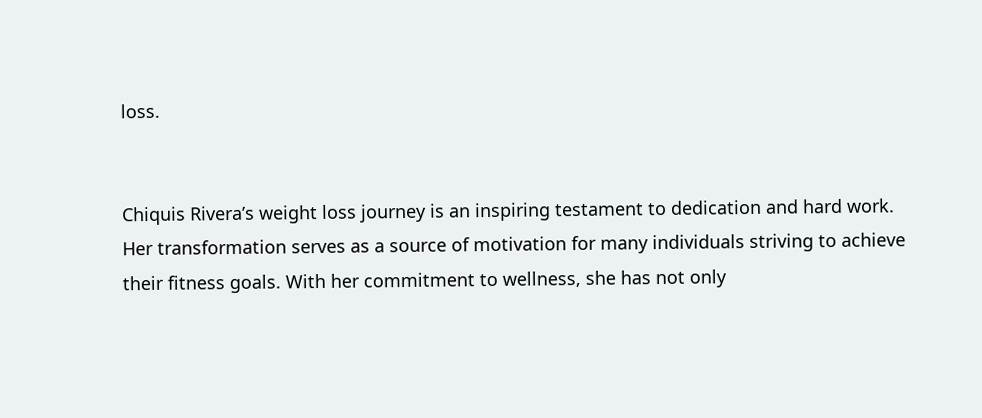loss.


Chiquis Rivera’s weight loss journey is an inspiring testament to dedication and hard work. Her transformation serves as a source of motivation for many individuals striving to achieve their fitness goals. With her commitment to wellness, she has not only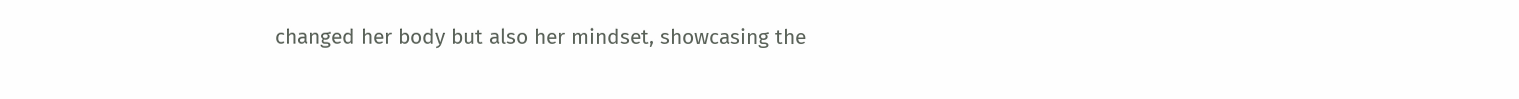changed her body but also her mindset, showcasing the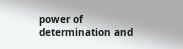power of determination and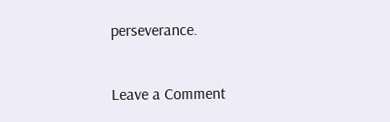perseverance.

Leave a Comment